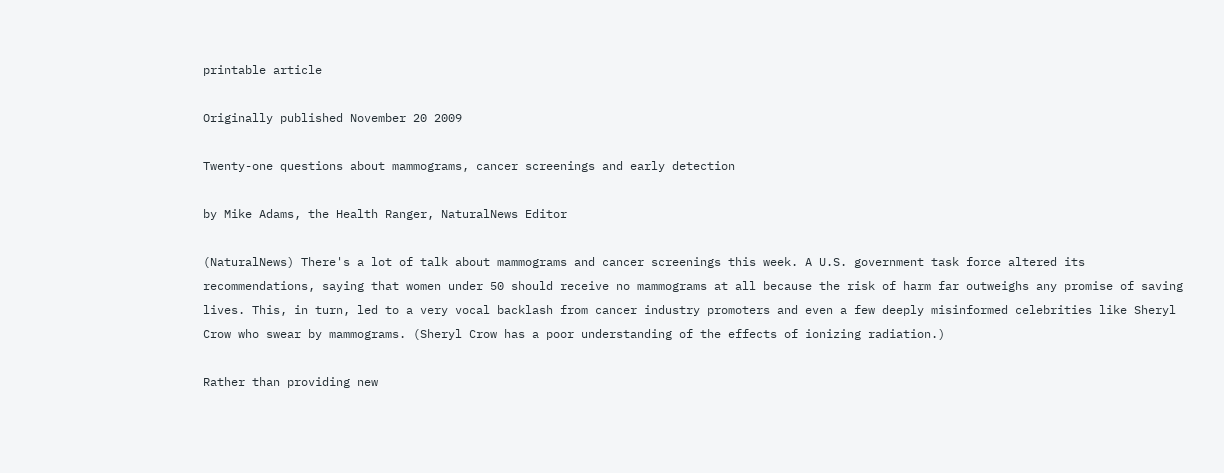printable article

Originally published November 20 2009

Twenty-one questions about mammograms, cancer screenings and early detection

by Mike Adams, the Health Ranger, NaturalNews Editor

(NaturalNews) There's a lot of talk about mammograms and cancer screenings this week. A U.S. government task force altered its recommendations, saying that women under 50 should receive no mammograms at all because the risk of harm far outweighs any promise of saving lives. This, in turn, led to a very vocal backlash from cancer industry promoters and even a few deeply misinformed celebrities like Sheryl Crow who swear by mammograms. (Sheryl Crow has a poor understanding of the effects of ionizing radiation.)

Rather than providing new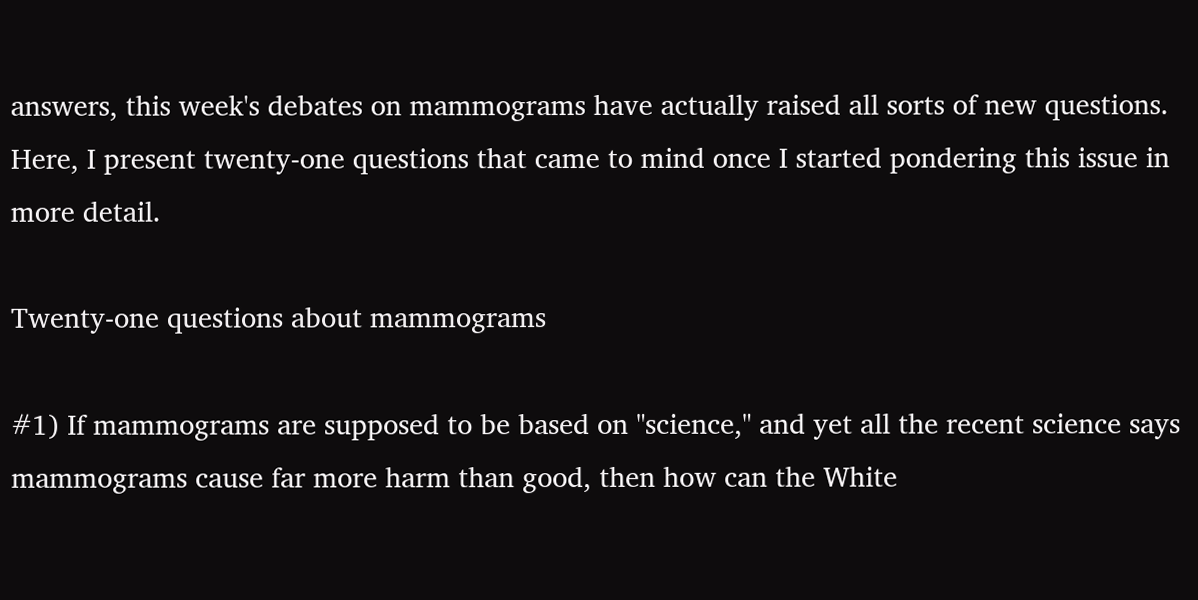answers, this week's debates on mammograms have actually raised all sorts of new questions. Here, I present twenty-one questions that came to mind once I started pondering this issue in more detail.

Twenty-one questions about mammograms

#1) If mammograms are supposed to be based on "science," and yet all the recent science says mammograms cause far more harm than good, then how can the White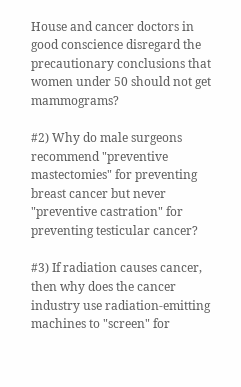House and cancer doctors in good conscience disregard the precautionary conclusions that women under 50 should not get mammograms?

#2) Why do male surgeons recommend "preventive mastectomies" for preventing breast cancer but never "preventive castration" for preventing testicular cancer?

#3) If radiation causes cancer, then why does the cancer industry use radiation-emitting machines to "screen" for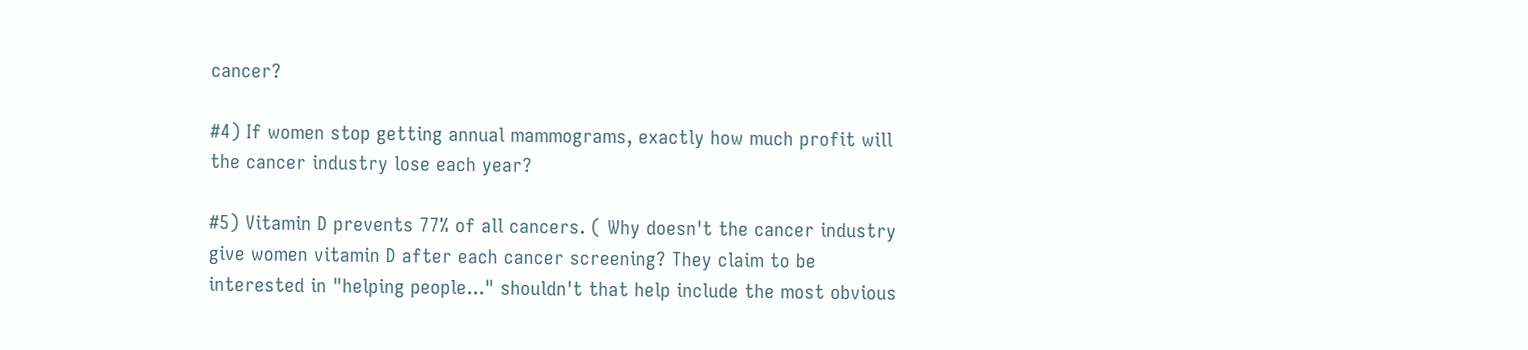cancer?

#4) If women stop getting annual mammograms, exactly how much profit will the cancer industry lose each year?

#5) Vitamin D prevents 77% of all cancers. ( Why doesn't the cancer industry give women vitamin D after each cancer screening? They claim to be interested in "helping people..." shouldn't that help include the most obvious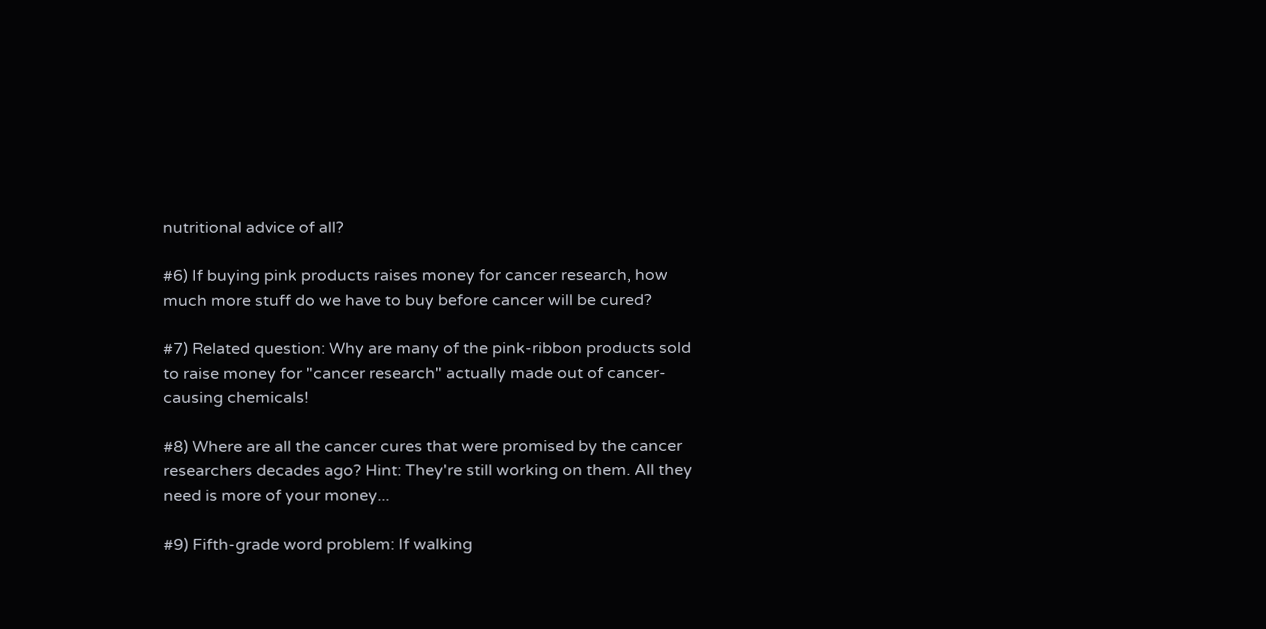nutritional advice of all?

#6) If buying pink products raises money for cancer research, how much more stuff do we have to buy before cancer will be cured?

#7) Related question: Why are many of the pink-ribbon products sold to raise money for "cancer research" actually made out of cancer-causing chemicals!

#8) Where are all the cancer cures that were promised by the cancer researchers decades ago? Hint: They're still working on them. All they need is more of your money...

#9) Fifth-grade word problem: If walking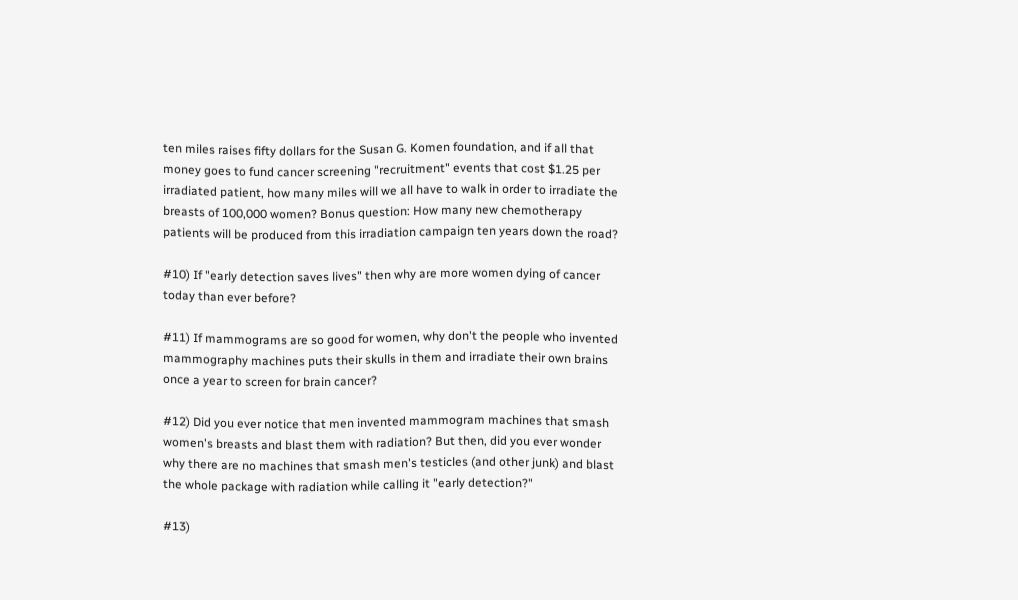ten miles raises fifty dollars for the Susan G. Komen foundation, and if all that money goes to fund cancer screening "recruitment" events that cost $1.25 per irradiated patient, how many miles will we all have to walk in order to irradiate the breasts of 100,000 women? Bonus question: How many new chemotherapy patients will be produced from this irradiation campaign ten years down the road?

#10) If "early detection saves lives" then why are more women dying of cancer today than ever before?

#11) If mammograms are so good for women, why don't the people who invented mammography machines puts their skulls in them and irradiate their own brains once a year to screen for brain cancer?

#12) Did you ever notice that men invented mammogram machines that smash women's breasts and blast them with radiation? But then, did you ever wonder why there are no machines that smash men's testicles (and other junk) and blast the whole package with radiation while calling it "early detection?"

#13)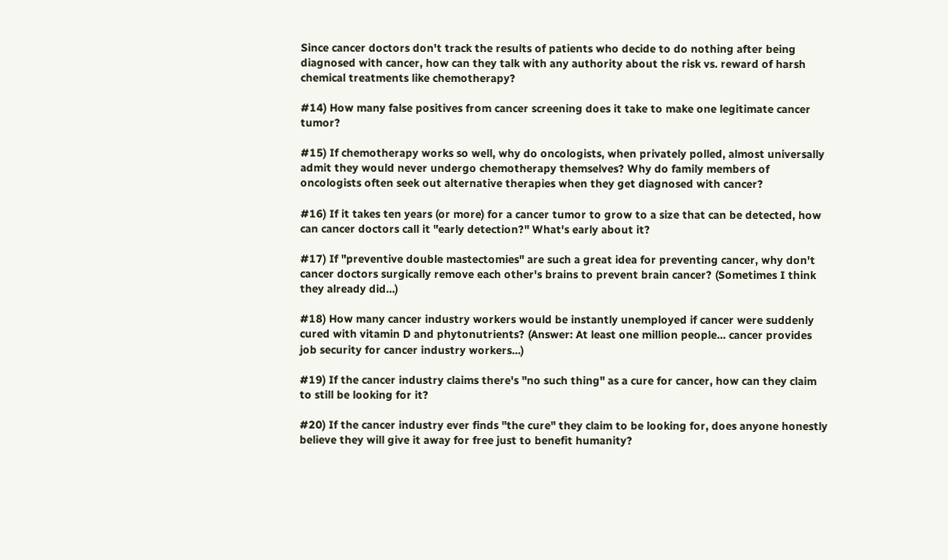Since cancer doctors don't track the results of patients who decide to do nothing after being diagnosed with cancer, how can they talk with any authority about the risk vs. reward of harsh chemical treatments like chemotherapy?

#14) How many false positives from cancer screening does it take to make one legitimate cancer tumor?

#15) If chemotherapy works so well, why do oncologists, when privately polled, almost universally admit they would never undergo chemotherapy themselves? Why do family members of oncologists often seek out alternative therapies when they get diagnosed with cancer?

#16) If it takes ten years (or more) for a cancer tumor to grow to a size that can be detected, how can cancer doctors call it "early detection?" What's early about it?

#17) If "preventive double mastectomies" are such a great idea for preventing cancer, why don't cancer doctors surgically remove each other's brains to prevent brain cancer? (Sometimes I think they already did...)

#18) How many cancer industry workers would be instantly unemployed if cancer were suddenly cured with vitamin D and phytonutrients? (Answer: At least one million people... cancer provides job security for cancer industry workers...)

#19) If the cancer industry claims there's "no such thing" as a cure for cancer, how can they claim to still be looking for it?

#20) If the cancer industry ever finds "the cure" they claim to be looking for, does anyone honestly believe they will give it away for free just to benefit humanity?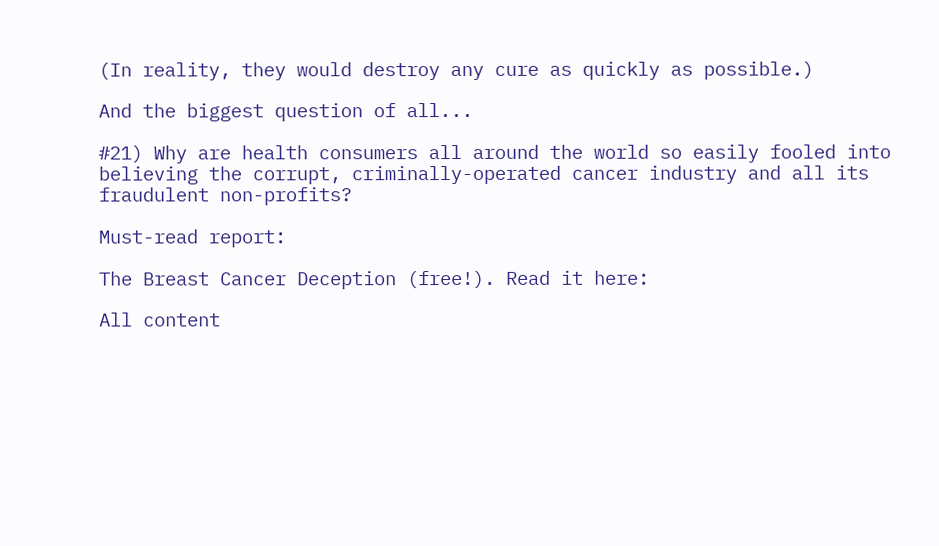(In reality, they would destroy any cure as quickly as possible.)

And the biggest question of all...

#21) Why are health consumers all around the world so easily fooled into believing the corrupt, criminally-operated cancer industry and all its fraudulent non-profits?

Must-read report:

The Breast Cancer Deception (free!). Read it here:

All content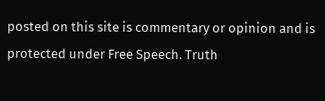posted on this site is commentary or opinion and is protected under Free Speech. Truth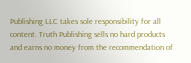Publishing LLC takes sole responsibility for all content. Truth Publishing sells no hard products and earns no money from the recommendation of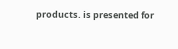products. is presented for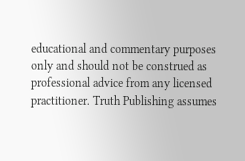educational and commentary purposes only and should not be construed as professional advice from any licensed practitioner. Truth Publishing assumes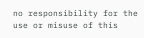no responsibility for the use or misuse of this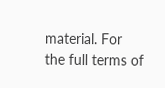material. For the full terms of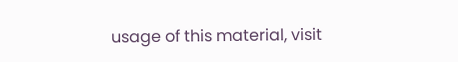usage of this material, visit